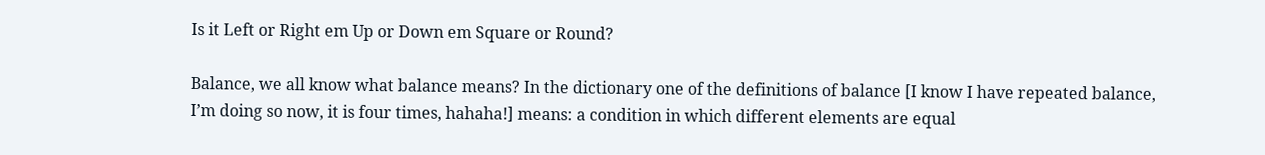Is it Left or Right em Up or Down em Square or Round?

Balance, we all know what balance means? In the dictionary one of the definitions of balance [I know I have repeated balance, I’m doing so now, it is four times, hahaha!] means: a condition in which different elements are equal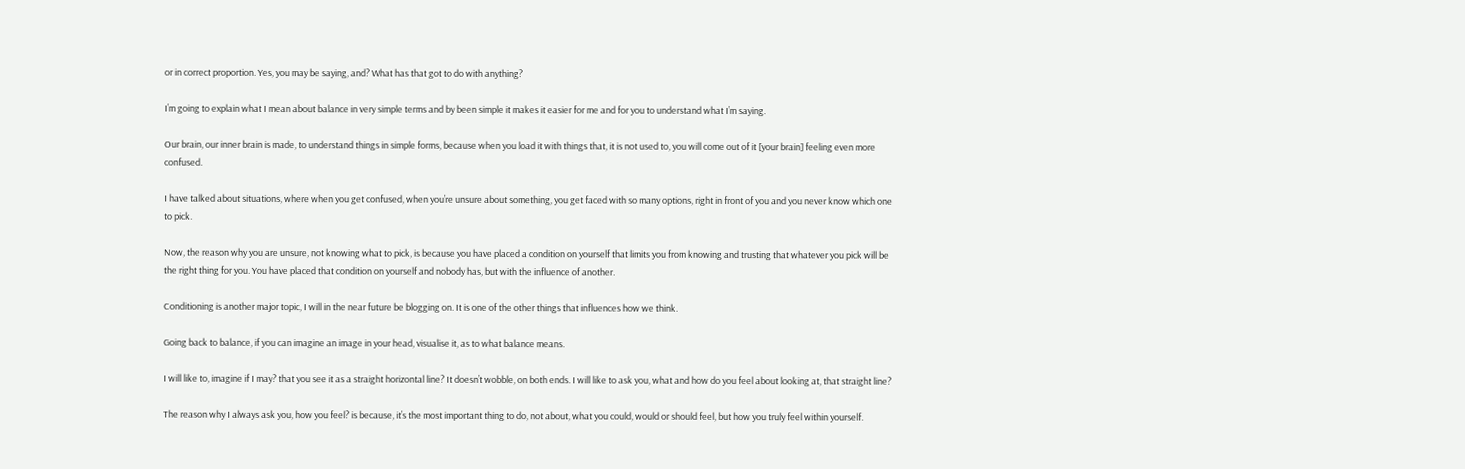or in correct proportion. Yes, you may be saying, and? What has that got to do with anything?

I’m going to explain what I mean about balance in very simple terms and by been simple it makes it easier for me and for you to understand what I’m saying.

Our brain, our inner brain is made, to understand things in simple forms, because when you load it with things that, it is not used to, you will come out of it [your brain] feeling even more confused.

I have talked about situations, where when you get confused, when you’re unsure about something, you get faced with so many options, right in front of you and you never know which one to pick.

Now, the reason why you are unsure, not knowing what to pick, is because you have placed a condition on yourself that limits you from knowing and trusting that whatever you pick will be the right thing for you. You have placed that condition on yourself and nobody has, but with the influence of another.

Conditioning is another major topic, I will in the near future be blogging on. It is one of the other things that influences how we think.

Going back to balance, if you can imagine an image in your head, visualise it, as to what balance means.

I will like to, imagine if I may? that you see it as a straight horizontal line? It doesn’t wobble, on both ends. I will like to ask you, what and how do you feel about looking at, that straight line?

The reason why I always ask you, how you feel? is because, it’s the most important thing to do, not about, what you could, would or should feel, but how you truly feel within yourself.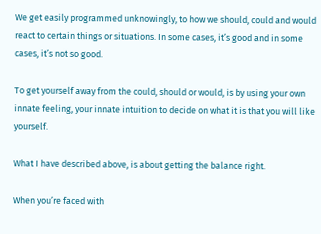We get easily programmed unknowingly, to how we should, could and would react to certain things or situations. In some cases, it’s good and in some cases, it’s not so good.

To get yourself away from the could, should or would, is by using your own innate feeling, your innate intuition to decide on what it is that you will like yourself.

What I have described above, is about getting the balance right.

When you’re faced with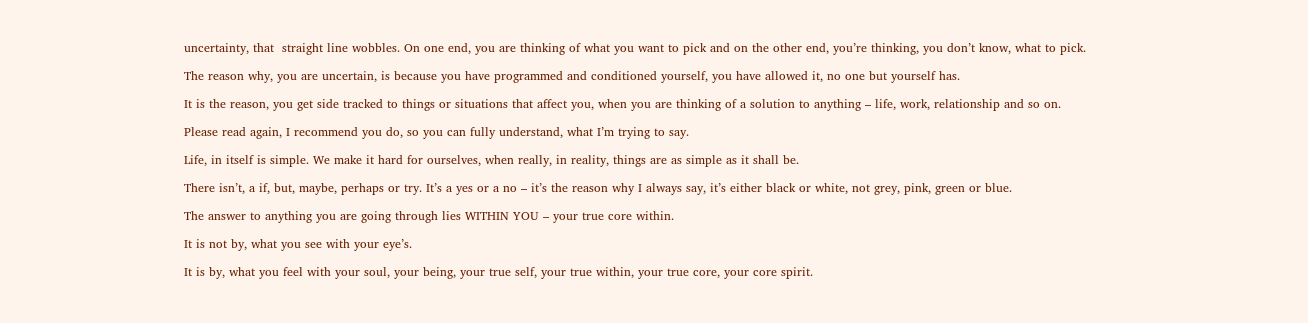uncertainty, that  straight line wobbles. On one end, you are thinking of what you want to pick and on the other end, you’re thinking, you don’t know, what to pick.

The reason why, you are uncertain, is because you have programmed and conditioned yourself, you have allowed it, no one but yourself has.

It is the reason, you get side tracked to things or situations that affect you, when you are thinking of a solution to anything – life, work, relationship and so on.

Please read again, I recommend you do, so you can fully understand, what I’m trying to say.

Life, in itself is simple. We make it hard for ourselves, when really, in reality, things are as simple as it shall be.

There isn’t, a if, but, maybe, perhaps or try. It’s a yes or a no – it’s the reason why I always say, it’s either black or white, not grey, pink, green or blue.

The answer to anything you are going through lies WITHIN YOU – your true core within.

It is not by, what you see with your eye’s.

It is by, what you feel with your soul, your being, your true self, your true within, your true core, your core spirit.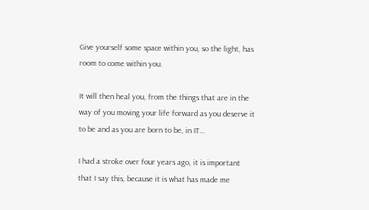Give yourself some space within you, so the light, has room to come within you.

It will then heal you, from the things that are in the way of you moving your life forward as you deserve it to be and as you are born to be, in IT…

I had a stroke over four years ago, it is important that I say this, because it is what has made me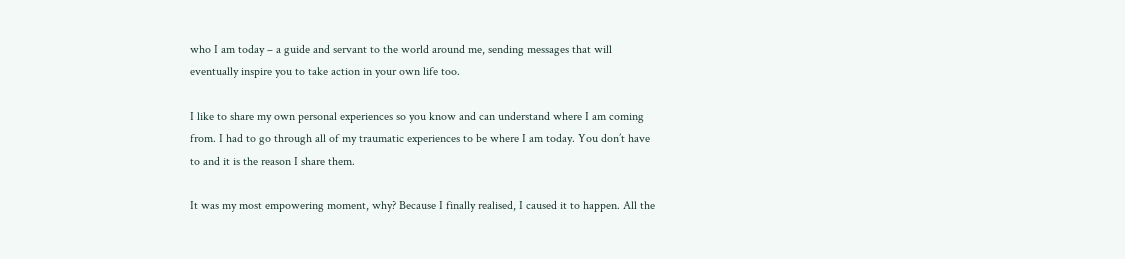who I am today – a guide and servant to the world around me, sending messages that will eventually inspire you to take action in your own life too.

I like to share my own personal experiences so you know and can understand where I am coming from. I had to go through all of my traumatic experiences to be where I am today. You don’t have to and it is the reason I share them.

It was my most empowering moment, why? Because I finally realised, I caused it to happen. All the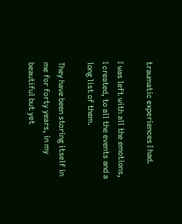traumatic experiences I had.

I was left with all the emotions, I created, to all the events and a long list of them.

They have been storing itself in me for forty years, in my beautiful but yet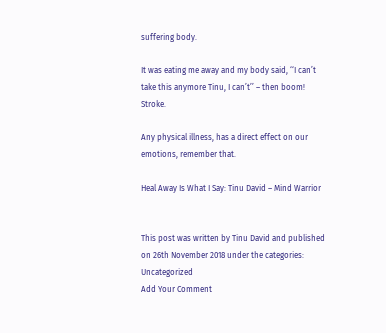suffering body.

It was eating me away and my body said, ‘‘I can’t take this anymore Tinu, I can’t’’ – then boom! Stroke.

Any physical illness, has a direct effect on our emotions, remember that.

Heal Away Is What I Say: Tinu David – Mind Warrior


This post was written by Tinu David and published on 26th November 2018 under the categories: Uncategorized
Add Your Comment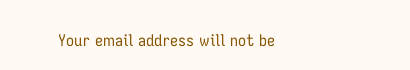Your email address will not be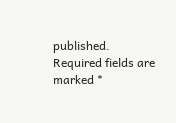published. Required fields are marked *